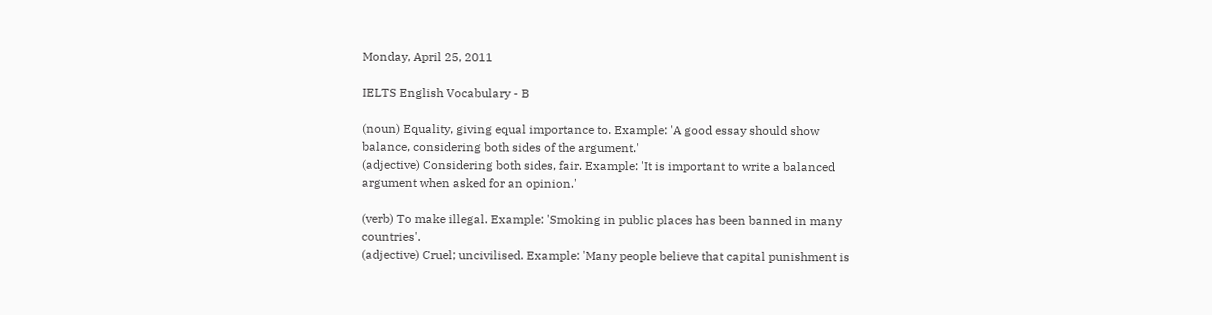Monday, April 25, 2011

IELTS English Vocabulary - B

(noun) Equality, giving equal importance to. Example: 'A good essay should show balance, considering both sides of the argument.'
(adjective) Considering both sides, fair. Example: 'It is important to write a balanced argument when asked for an opinion.'

(verb) To make illegal. Example: 'Smoking in public places has been banned in many countries'.
(adjective) Cruel; uncivilised. Example: 'Many people believe that capital punishment is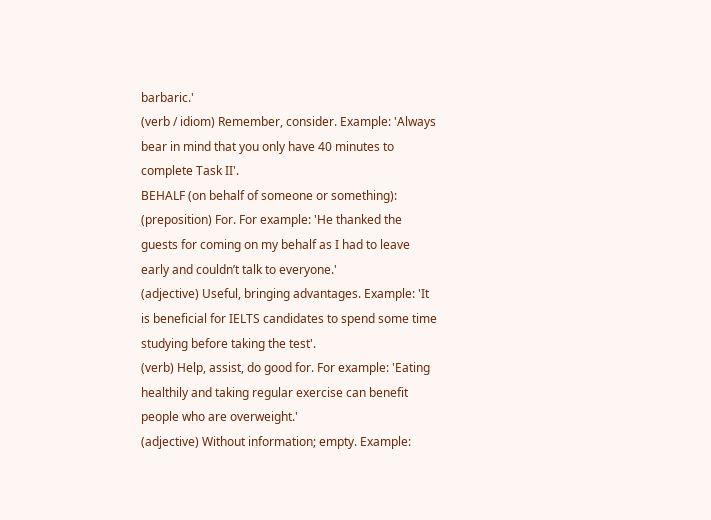barbaric.'
(verb / idiom) Remember, consider. Example: 'Always bear in mind that you only have 40 minutes to complete Task II'.
BEHALF (on behalf of someone or something):
(preposition) For. For example: 'He thanked the guests for coming on my behalf as I had to leave early and couldn’t talk to everyone.'
(adjective) Useful, bringing advantages. Example: 'It is beneficial for IELTS candidates to spend some time studying before taking the test'.
(verb) Help, assist, do good for. For example: 'Eating healthily and taking regular exercise can benefit people who are overweight.'
(adjective) Without information; empty. Example: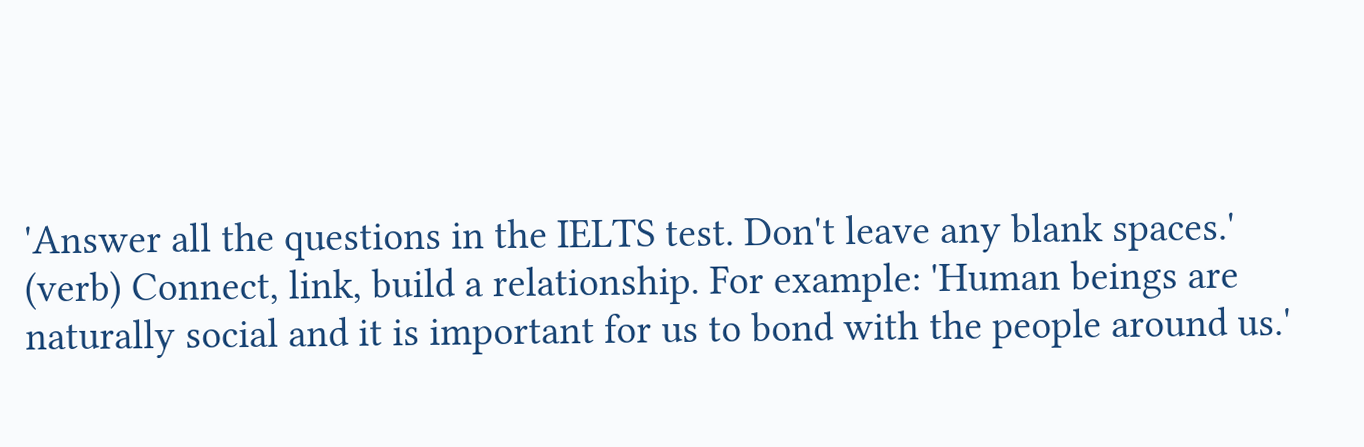'Answer all the questions in the IELTS test. Don't leave any blank spaces.'
(verb) Connect, link, build a relationship. For example: 'Human beings are naturally social and it is important for us to bond with the people around us.'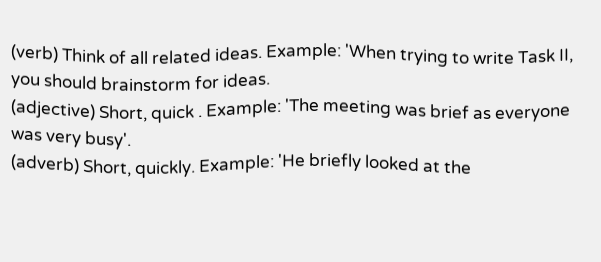(verb) Think of all related ideas. Example: 'When trying to write Task II, you should brainstorm for ideas.
(adjective) Short, quick . Example: 'The meeting was brief as everyone was very busy'.
(adverb) Short, quickly. Example: 'He briefly looked at the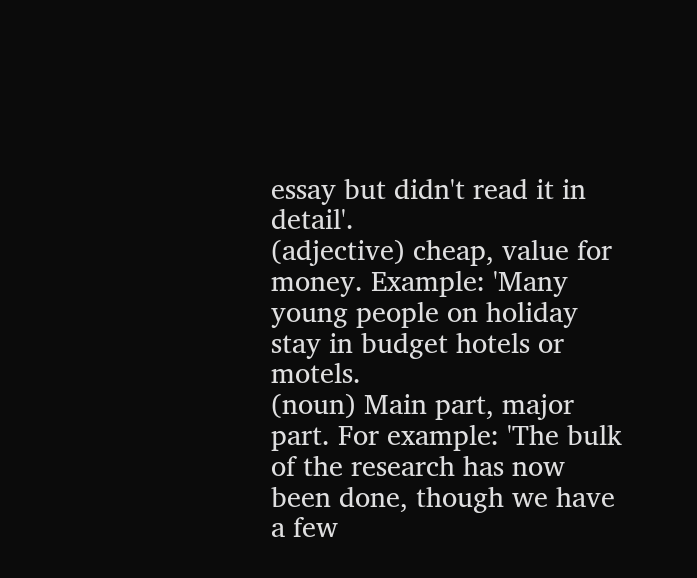essay but didn't read it in detail'.
(adjective) cheap, value for money. Example: 'Many young people on holiday stay in budget hotels or motels.
(noun) Main part, major part. For example: 'The bulk of the research has now been done, though we have a few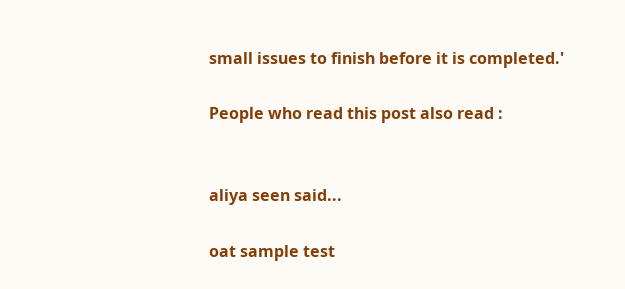small issues to finish before it is completed.'

People who read this post also read :


aliya seen said...

oat sample test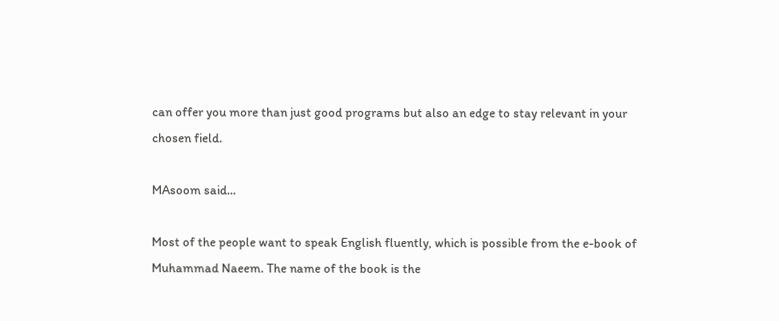can offer you more than just good programs but also an edge to stay relevant in your chosen field.

MAsoom said...

Most of the people want to speak English fluently, which is possible from the e-book of Muhammad Naeem. The name of the book is the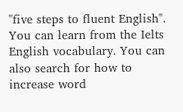"five steps to fluent English". You can learn from the Ielts English vocabulary. You can also search for how to increase word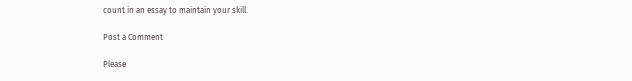count in an essay to maintain your skill.

Post a Comment

Please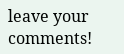leave your comments!